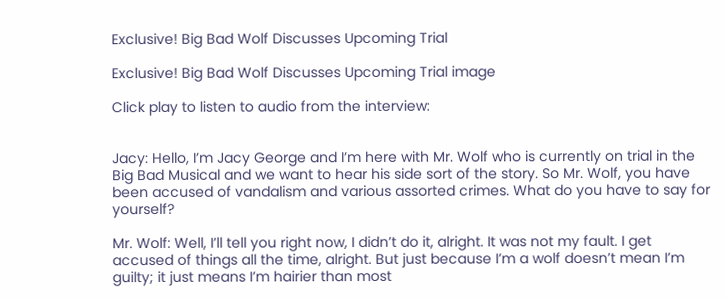Exclusive! Big Bad Wolf Discusses Upcoming Trial

Exclusive! Big Bad Wolf Discusses Upcoming Trial image

Click play to listen to audio from the interview:


Jacy: Hello, I’m Jacy George and I’m here with Mr. Wolf who is currently on trial in the Big Bad Musical and we want to hear his side sort of the story. So Mr. Wolf, you have been accused of vandalism and various assorted crimes. What do you have to say for yourself?

Mr. Wolf: Well, I’ll tell you right now, I didn’t do it, alright. It was not my fault. I get accused of things all the time, alright. But just because I’m a wolf doesn’t mean I’m guilty; it just means I’m hairier than most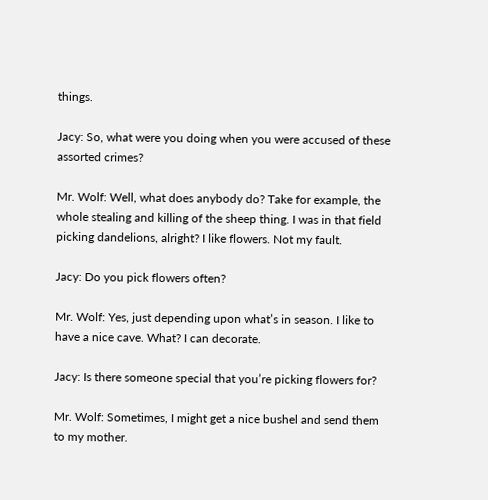things.

Jacy: So, what were you doing when you were accused of these assorted crimes?

Mr. Wolf: Well, what does anybody do? Take for example, the whole stealing and killing of the sheep thing. I was in that field picking dandelions, alright? I like flowers. Not my fault.

Jacy: Do you pick flowers often?

Mr. Wolf: Yes, just depending upon what’s in season. I like to have a nice cave. What? I can decorate.

Jacy: Is there someone special that you’re picking flowers for?

Mr. Wolf: Sometimes, I might get a nice bushel and send them to my mother.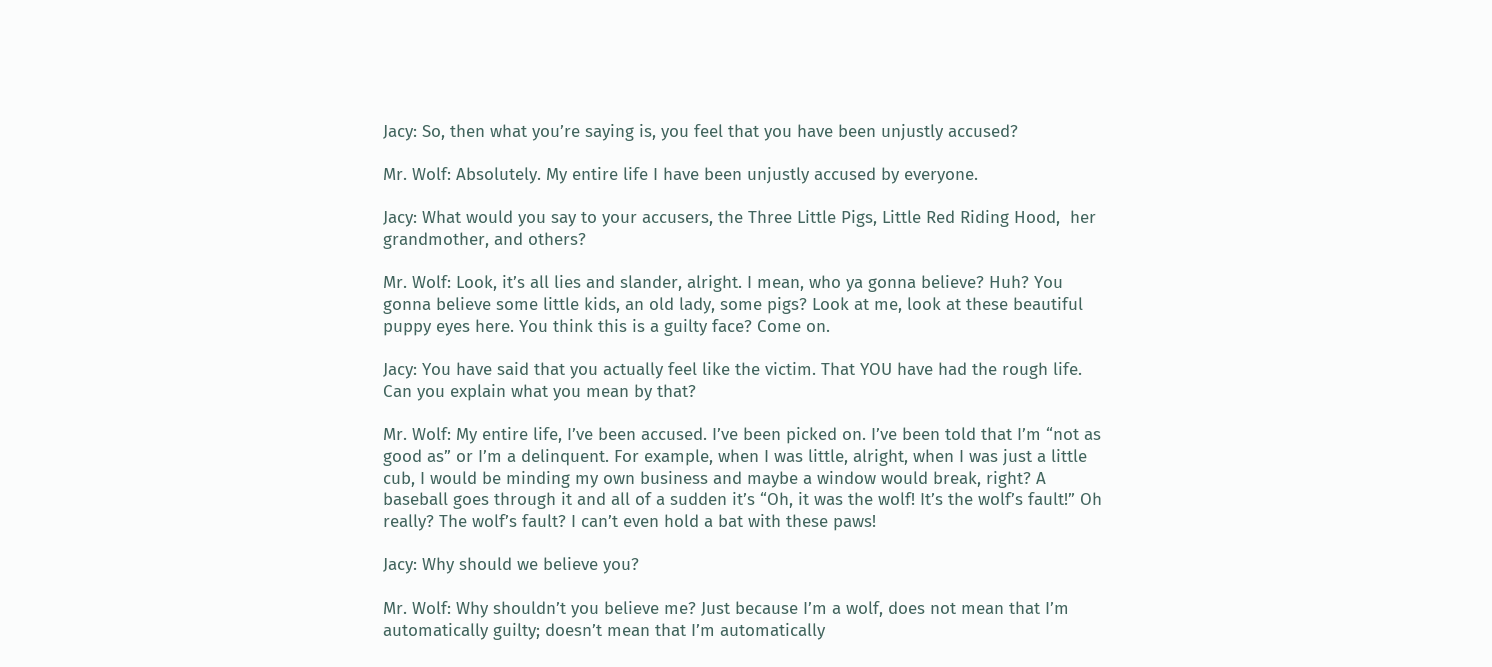Jacy: So, then what you’re saying is, you feel that you have been unjustly accused?

Mr. Wolf: Absolutely. My entire life I have been unjustly accused by everyone.

Jacy: What would you say to your accusers, the Three Little Pigs, Little Red Riding Hood,  her grandmother, and others?

Mr. Wolf: Look, it’s all lies and slander, alright. I mean, who ya gonna believe? Huh? You gonna believe some little kids, an old lady, some pigs? Look at me, look at these beautiful puppy eyes here. You think this is a guilty face? Come on.

Jacy: You have said that you actually feel like the victim. That YOU have had the rough life. Can you explain what you mean by that?

Mr. Wolf: My entire life, I’ve been accused. I’ve been picked on. I’ve been told that I’m “not as good as” or I’m a delinquent. For example, when I was little, alright, when I was just a little cub, I would be minding my own business and maybe a window would break, right? A baseball goes through it and all of a sudden it’s “Oh, it was the wolf! It’s the wolf’s fault!” Oh really? The wolf’s fault? I can’t even hold a bat with these paws!

Jacy: Why should we believe you?

Mr. Wolf: Why shouldn’t you believe me? Just because I’m a wolf, does not mean that I’m automatically guilty; doesn’t mean that I’m automatically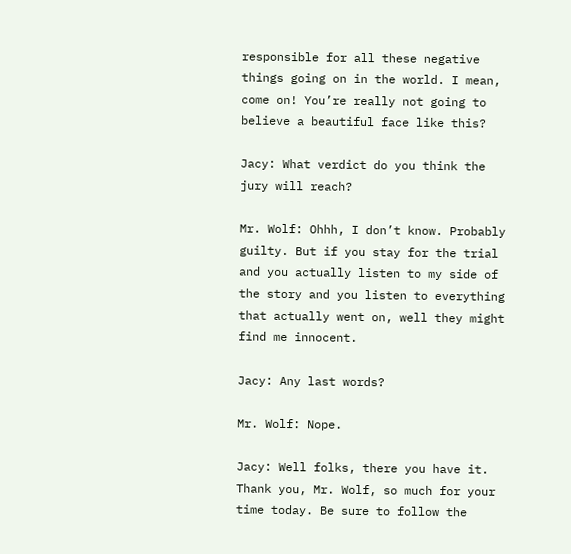responsible for all these negative things going on in the world. I mean, come on! You’re really not going to believe a beautiful face like this?

Jacy: What verdict do you think the jury will reach?

Mr. Wolf: Ohhh, I don’t know. Probably guilty. But if you stay for the trial and you actually listen to my side of the story and you listen to everything that actually went on, well they might find me innocent.

Jacy: Any last words?

Mr. Wolf: Nope.

Jacy: Well folks, there you have it. Thank you, Mr. Wolf, so much for your time today. Be sure to follow the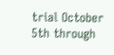trial October 5th through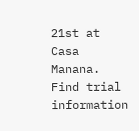21st at Casa Manana. Find trial information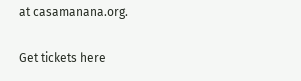at casamanana.org.

Get tickets here